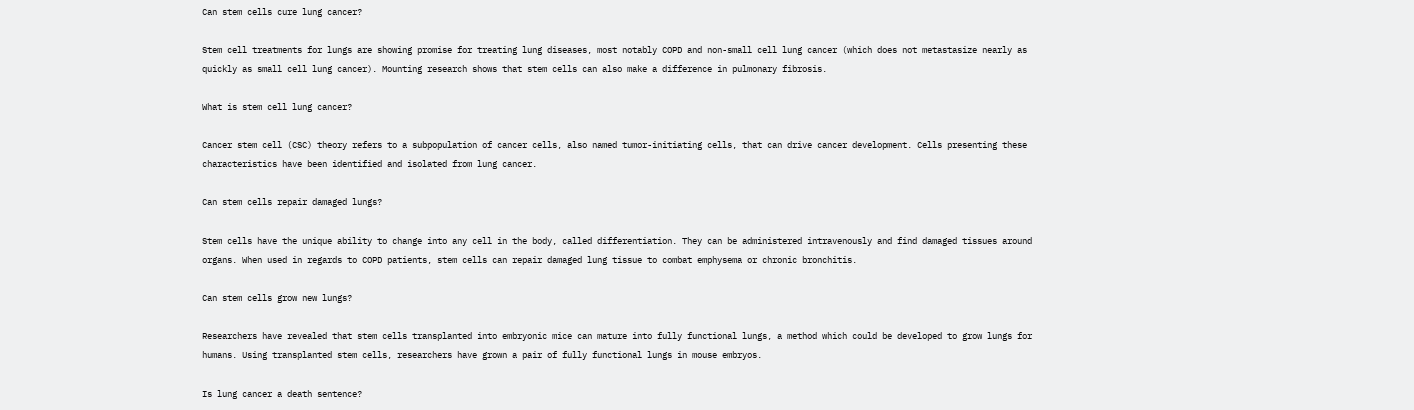Can stem cells cure lung cancer?

Stem cell treatments for lungs are showing promise for treating lung diseases, most notably COPD and non-small cell lung cancer (which does not metastasize nearly as quickly as small cell lung cancer). Mounting research shows that stem cells can also make a difference in pulmonary fibrosis.

What is stem cell lung cancer?

Cancer stem cell (CSC) theory refers to a subpopulation of cancer cells, also named tumor-initiating cells, that can drive cancer development. Cells presenting these characteristics have been identified and isolated from lung cancer.

Can stem cells repair damaged lungs?

Stem cells have the unique ability to change into any cell in the body, called differentiation. They can be administered intravenously and find damaged tissues around organs. When used in regards to COPD patients, stem cells can repair damaged lung tissue to combat emphysema or chronic bronchitis.

Can stem cells grow new lungs?

Researchers have revealed that stem cells transplanted into embryonic mice can mature into fully functional lungs, a method which could be developed to grow lungs for humans. Using transplanted stem cells, researchers have grown a pair of fully functional lungs in mouse embryos.

Is lung cancer a death sentence?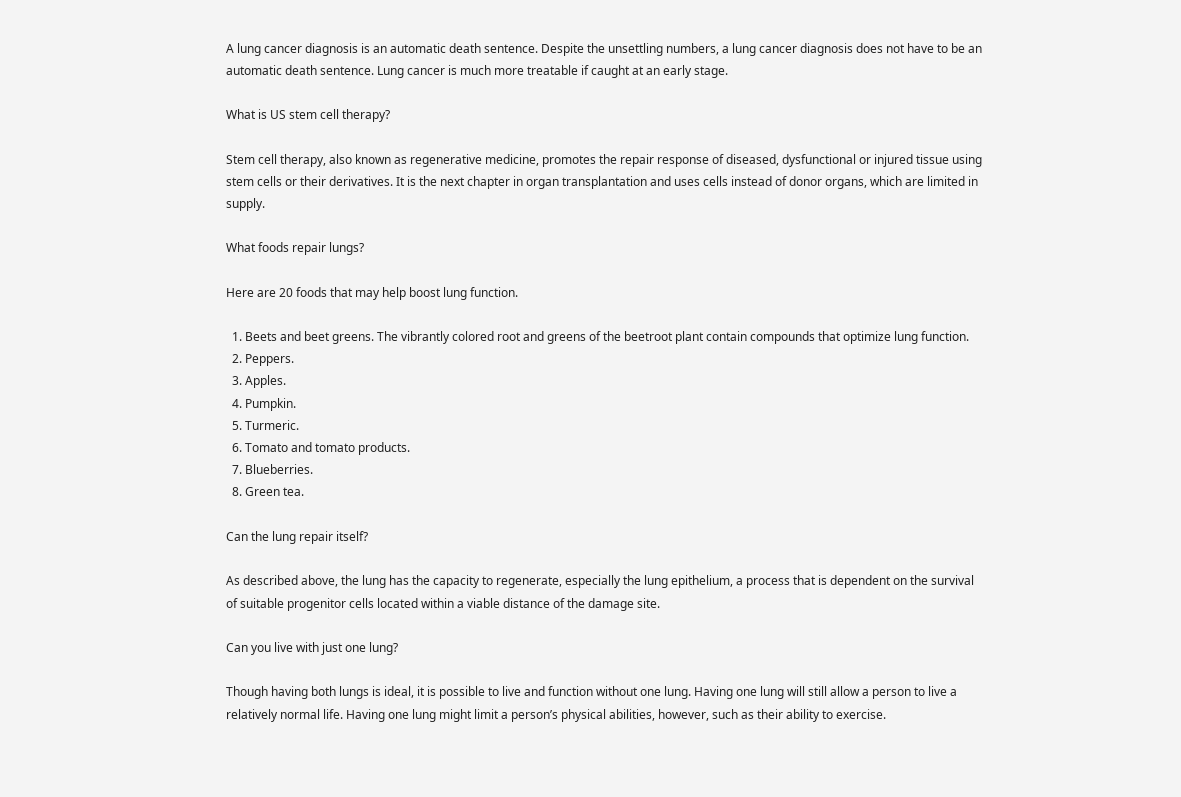A lung cancer diagnosis is an automatic death sentence. Despite the unsettling numbers, a lung cancer diagnosis does not have to be an automatic death sentence. Lung cancer is much more treatable if caught at an early stage.

What is US stem cell therapy?

Stem cell therapy, also known as regenerative medicine, promotes the repair response of diseased, dysfunctional or injured tissue using stem cells or their derivatives. It is the next chapter in organ transplantation and uses cells instead of donor organs, which are limited in supply.

What foods repair lungs?

Here are 20 foods that may help boost lung function.

  1. Beets and beet greens. The vibrantly colored root and greens of the beetroot plant contain compounds that optimize lung function.
  2. Peppers.
  3. Apples.
  4. Pumpkin.
  5. Turmeric.
  6. Tomato and tomato products.
  7. Blueberries.
  8. Green tea.

Can the lung repair itself?

As described above, the lung has the capacity to regenerate, especially the lung epithelium, a process that is dependent on the survival of suitable progenitor cells located within a viable distance of the damage site.

Can you live with just one lung?

Though having both lungs is ideal, it is possible to live and function without one lung. Having one lung will still allow a person to live a relatively normal life. Having one lung might limit a person’s physical abilities, however, such as their ability to exercise.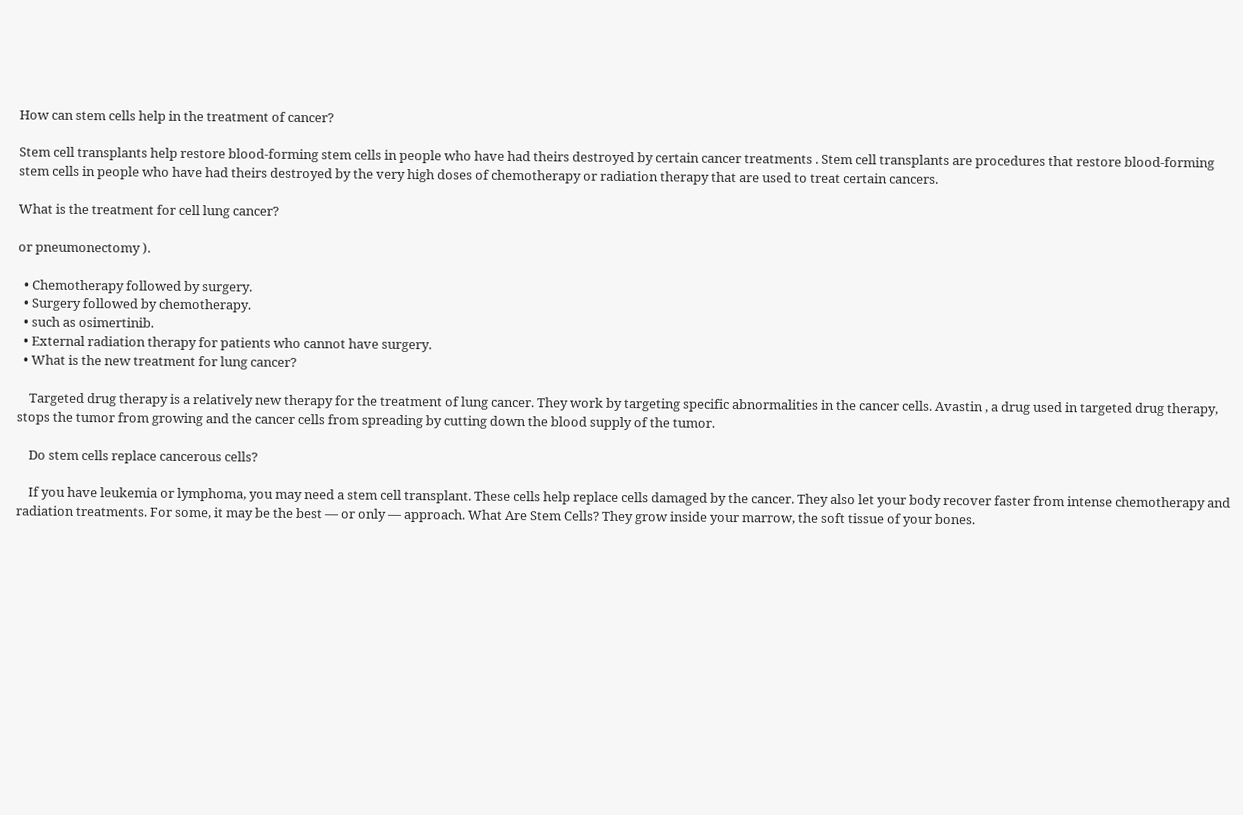How can stem cells help in the treatment of cancer?

Stem cell transplants help restore blood-forming stem cells in people who have had theirs destroyed by certain cancer treatments . Stem cell transplants are procedures that restore blood-forming stem cells in people who have had theirs destroyed by the very high doses of chemotherapy or radiation therapy that are used to treat certain cancers.

What is the treatment for cell lung cancer?

or pneumonectomy ).

  • Chemotherapy followed by surgery.
  • Surgery followed by chemotherapy.
  • such as osimertinib.
  • External radiation therapy for patients who cannot have surgery.
  • What is the new treatment for lung cancer?

    Targeted drug therapy is a relatively new therapy for the treatment of lung cancer. They work by targeting specific abnormalities in the cancer cells. Avastin , a drug used in targeted drug therapy, stops the tumor from growing and the cancer cells from spreading by cutting down the blood supply of the tumor.

    Do stem cells replace cancerous cells?

    If you have leukemia or lymphoma, you may need a stem cell transplant. These cells help replace cells damaged by the cancer. They also let your body recover faster from intense chemotherapy and radiation treatments. For some, it may be the best — or only — approach. What Are Stem Cells? They grow inside your marrow, the soft tissue of your bones.